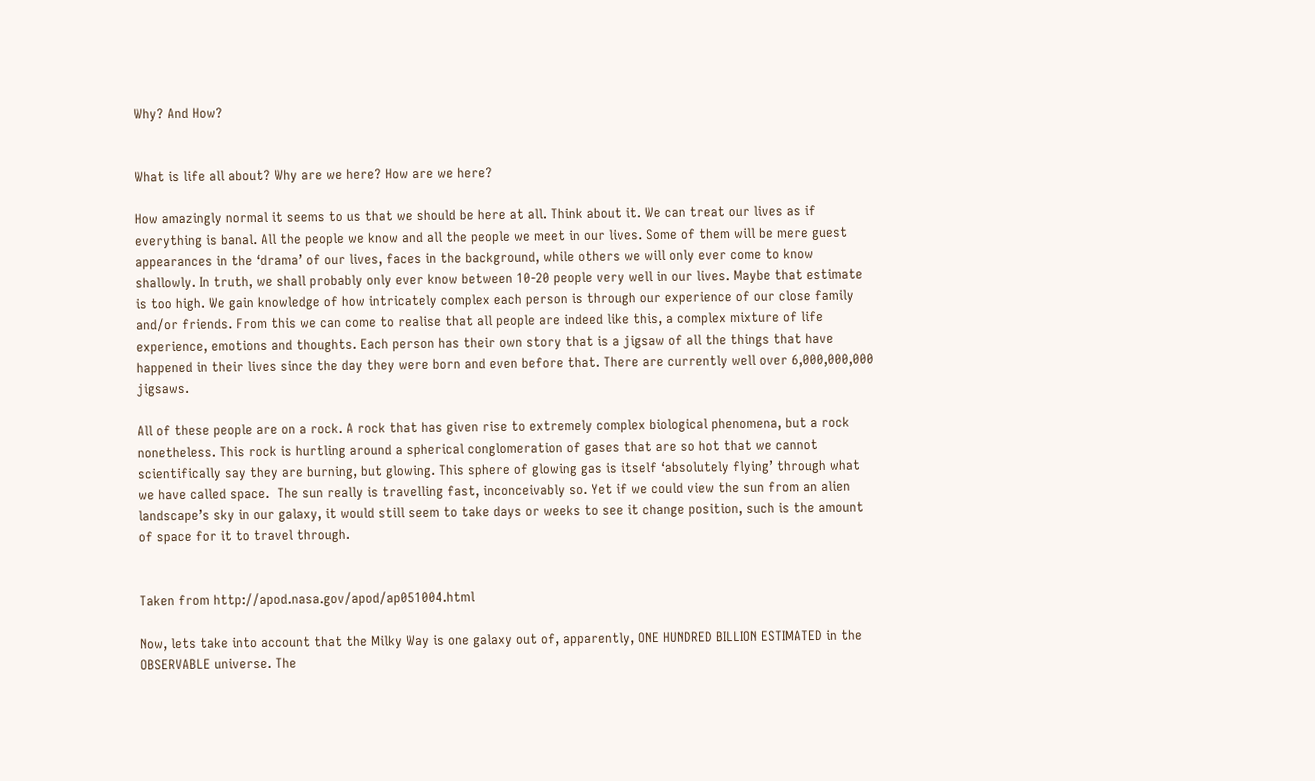Why? And How?


What is life all about? Why are we here? How are we here?

How amazingly normal it seems to us that we should be here at all. Think about it. We can treat our lives as if everything is banal. All the people we know and all the people we meet in our lives. Some of them will be mere guest appearances in the ‘drama’ of our lives, faces in the background, while others we will only ever come to know shallowly. In truth, we shall probably only ever know between 10-20 people very well in our lives. Maybe that estimate is too high. We gain knowledge of how intricately complex each person is through our experience of our close family and/or friends. From this we can come to realise that all people are indeed like this, a complex mixture of life experience, emotions and thoughts. Each person has their own story that is a jigsaw of all the things that have happened in their lives since the day they were born and even before that. There are currently well over 6,000,000,000 jigsaws.

All of these people are on a rock. A rock that has given rise to extremely complex biological phenomena, but a rock nonetheless. This rock is hurtling around a spherical conglomeration of gases that are so hot that we cannot scientifically say they are burning, but glowing. This sphere of glowing gas is itself ‘absolutely flying’ through what we have called space.  The sun really is travelling fast, inconceivably so. Yet if we could view the sun from an alien landscape’s sky in our galaxy, it would still seem to take days or weeks to see it change position, such is the amount of space for it to travel through.


Taken from http://apod.nasa.gov/apod/ap051004.html

Now, lets take into account that the Milky Way is one galaxy out of, apparently, ONE HUNDRED BILLION ESTIMATED in the OBSERVABLE universe. The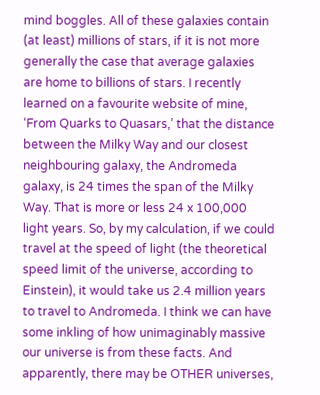mind boggles. All of these galaxies contain (at least) millions of stars, if it is not more generally the case that average galaxies are home to billions of stars. I recently learned on a favourite website of mine, ‘From Quarks to Quasars,’ that the distance between the Milky Way and our closest neighbouring galaxy, the Andromeda galaxy, is 24 times the span of the Milky Way. That is more or less 24 x 100,000 light years. So, by my calculation, if we could travel at the speed of light (the theoretical speed limit of the universe, according to Einstein), it would take us 2.4 million years to travel to Andromeda. I think we can have some inkling of how unimaginably massive our universe is from these facts. And apparently, there may be OTHER universes,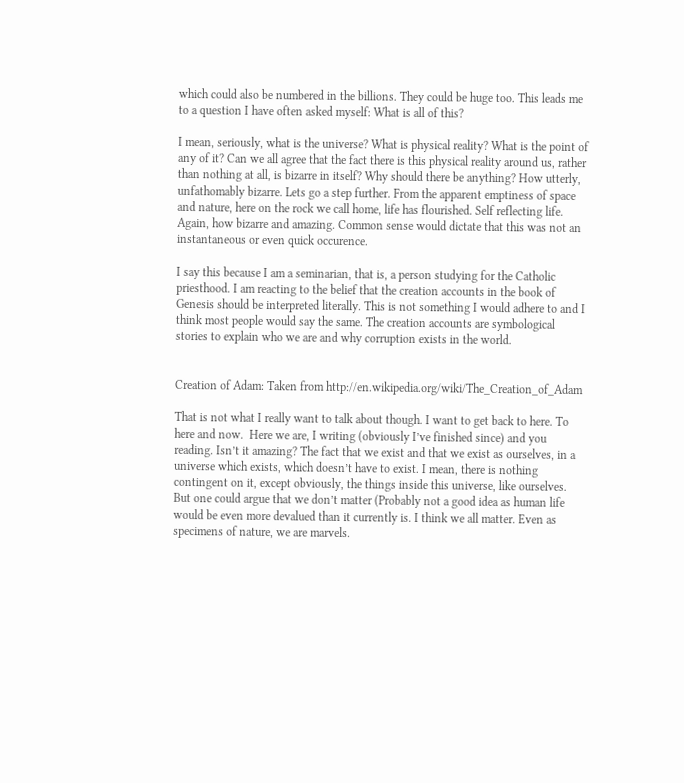which could also be numbered in the billions. They could be huge too. This leads me to a question I have often asked myself: What is all of this?

I mean, seriously, what is the universe? What is physical reality? What is the point of any of it? Can we all agree that the fact there is this physical reality around us, rather than nothing at all, is bizarre in itself? Why should there be anything? How utterly, unfathomably bizarre. Lets go a step further. From the apparent emptiness of space and nature, here on the rock we call home, life has flourished. Self reflecting life. Again, how bizarre and amazing. Common sense would dictate that this was not an instantaneous or even quick occurence.

I say this because I am a seminarian, that is, a person studying for the Catholic priesthood. I am reacting to the belief that the creation accounts in the book of Genesis should be interpreted literally. This is not something I would adhere to and I think most people would say the same. The creation accounts are symbological stories to explain who we are and why corruption exists in the world.


Creation of Adam: Taken from http://en.wikipedia.org/wiki/The_Creation_of_Adam

That is not what I really want to talk about though. I want to get back to here. To here and now.  Here we are, I writing (obviously I’ve finished since) and you reading. Isn’t it amazing? The fact that we exist and that we exist as ourselves, in a universe which exists, which doesn’t have to exist. I mean, there is nothing contingent on it, except obviously, the things inside this universe, like ourselves. But one could argue that we don’t matter (Probably not a good idea as human life would be even more devalued than it currently is. I think we all matter. Even as specimens of nature, we are marvels.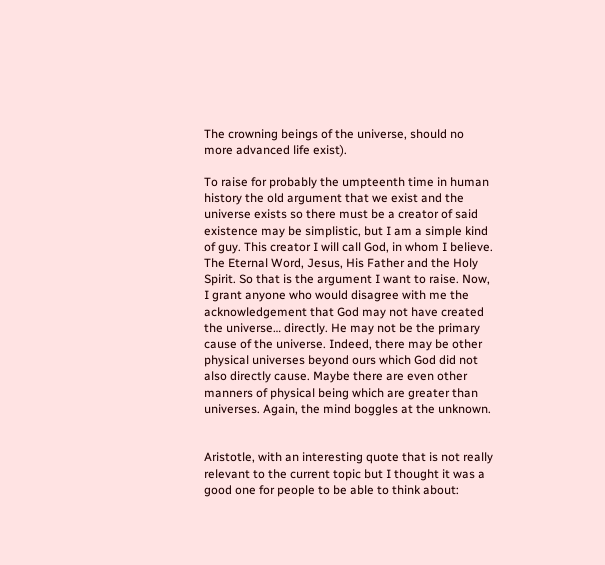The crowning beings of the universe, should no more advanced life exist).

To raise for probably the umpteenth time in human history the old argument that we exist and the universe exists so there must be a creator of said existence may be simplistic, but I am a simple kind of guy. This creator I will call God, in whom I believe. The Eternal Word, Jesus, His Father and the Holy Spirit. So that is the argument I want to raise. Now, I grant anyone who would disagree with me the acknowledgement that God may not have created the universe… directly. He may not be the primary cause of the universe. Indeed, there may be other physical universes beyond ours which God did not also directly cause. Maybe there are even other manners of physical being which are greater than universes. Again, the mind boggles at the unknown.


Aristotle, with an interesting quote that is not really relevant to the current topic but I thought it was a good one for people to be able to think about: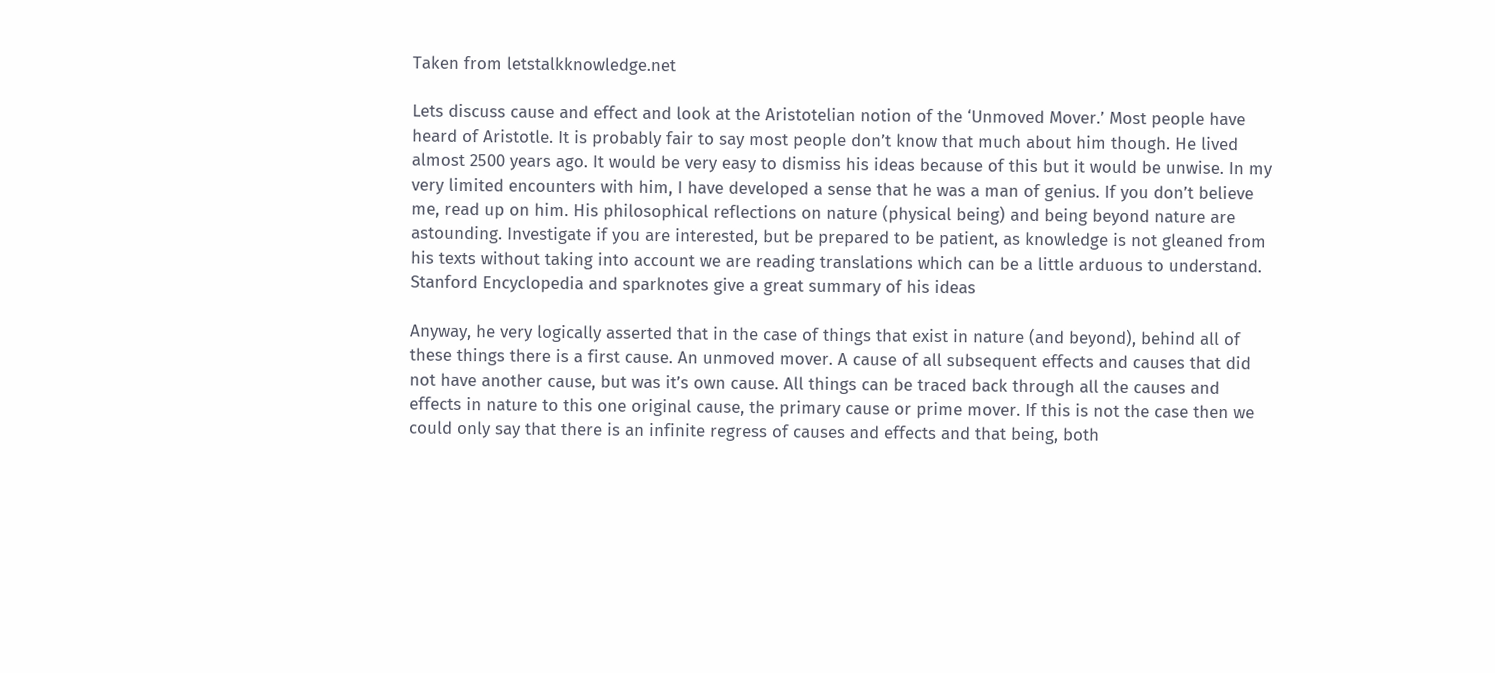Taken from letstalkknowledge.net

Lets discuss cause and effect and look at the Aristotelian notion of the ‘Unmoved Mover.’ Most people have heard of Aristotle. It is probably fair to say most people don’t know that much about him though. He lived almost 2500 years ago. It would be very easy to dismiss his ideas because of this but it would be unwise. In my very limited encounters with him, I have developed a sense that he was a man of genius. If you don’t believe me, read up on him. His philosophical reflections on nature (physical being) and being beyond nature are astounding. Investigate if you are interested, but be prepared to be patient, as knowledge is not gleaned from his texts without taking into account we are reading translations which can be a little arduous to understand. Stanford Encyclopedia and sparknotes give a great summary of his ideas

Anyway, he very logically asserted that in the case of things that exist in nature (and beyond), behind all of these things there is a first cause. An unmoved mover. A cause of all subsequent effects and causes that did not have another cause, but was it’s own cause. All things can be traced back through all the causes and effects in nature to this one original cause, the primary cause or prime mover. If this is not the case then we could only say that there is an infinite regress of causes and effects and that being, both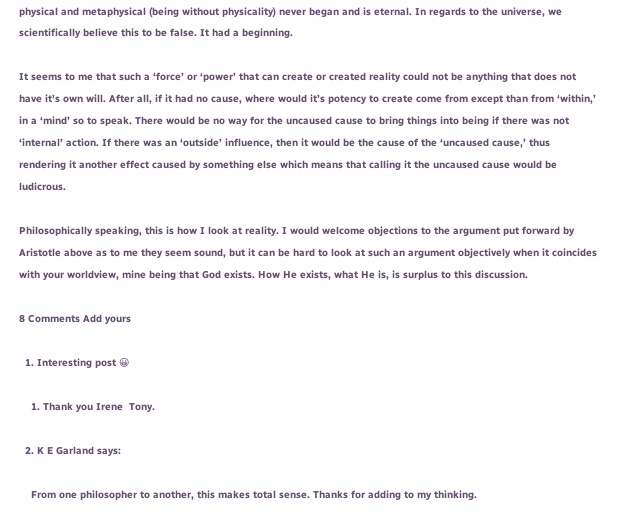physical and metaphysical (being without physicality) never began and is eternal. In regards to the universe, we scientifically believe this to be false. It had a beginning.

It seems to me that such a ‘force’ or ‘power’ that can create or created reality could not be anything that does not have it’s own will. After all, if it had no cause, where would it’s potency to create come from except than from ‘within,’ in a ‘mind’ so to speak. There would be no way for the uncaused cause to bring things into being if there was not ‘internal’ action. If there was an ‘outside’ influence, then it would be the cause of the ‘uncaused cause,’ thus rendering it another effect caused by something else which means that calling it the uncaused cause would be ludicrous.

Philosophically speaking, this is how I look at reality. I would welcome objections to the argument put forward by Aristotle above as to me they seem sound, but it can be hard to look at such an argument objectively when it coincides with your worldview, mine being that God exists. How He exists, what He is, is surplus to this discussion.

8 Comments Add yours

  1. Interesting post 😀

    1. Thank you Irene  Tony.

  2. K E Garland says:

    From one philosopher to another, this makes total sense. Thanks for adding to my thinking.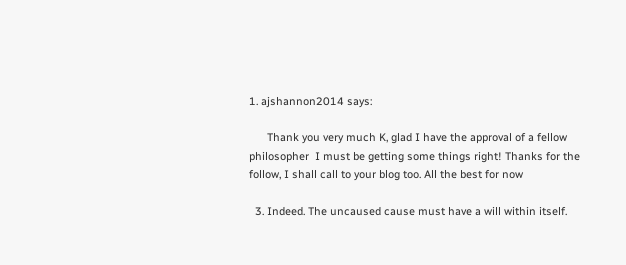1. ajshannon2014 says:

      Thank you very much K, glad I have the approval of a fellow philosopher  I must be getting some things right! Thanks for the follow, I shall call to your blog too. All the best for now

  3. Indeed. The uncaused cause must have a will within itself.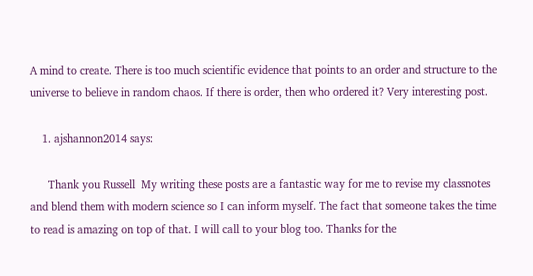A mind to create. There is too much scientific evidence that points to an order and structure to the universe to believe in random chaos. If there is order, then who ordered it? Very interesting post.

    1. ajshannon2014 says:

      Thank you Russell  My writing these posts are a fantastic way for me to revise my classnotes and blend them with modern science so I can inform myself. The fact that someone takes the time to read is amazing on top of that. I will call to your blog too. Thanks for the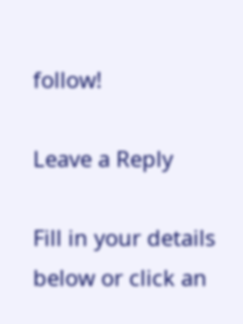follow!

Leave a Reply

Fill in your details below or click an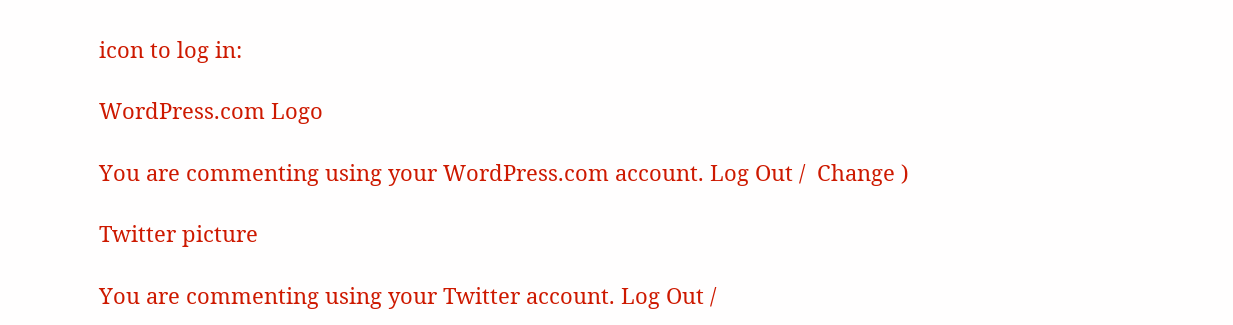icon to log in:

WordPress.com Logo

You are commenting using your WordPress.com account. Log Out /  Change )

Twitter picture

You are commenting using your Twitter account. Log Out /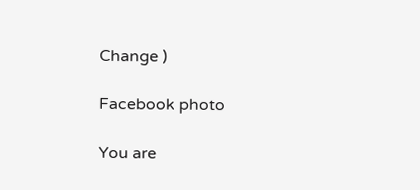Change )

Facebook photo

You are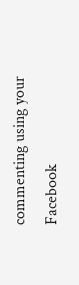commenting using your Facebook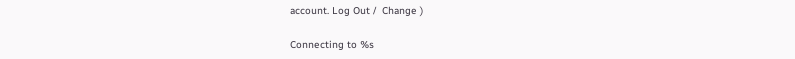account. Log Out /  Change )

Connecting to %s